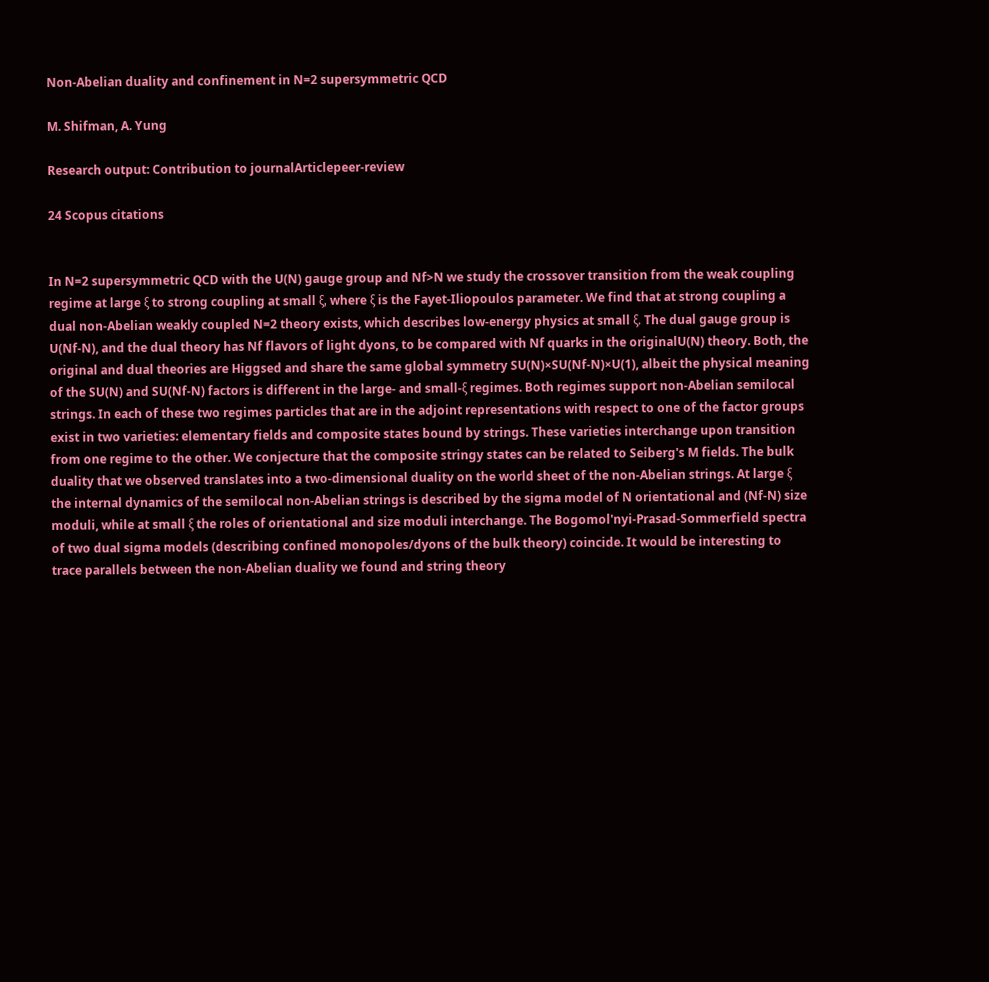Non-Abelian duality and confinement in N=2 supersymmetric QCD

M. Shifman, A. Yung

Research output: Contribution to journalArticlepeer-review

24 Scopus citations


In N=2 supersymmetric QCD with the U(N) gauge group and Nf>N we study the crossover transition from the weak coupling regime at large ξ to strong coupling at small ξ, where ξ is the Fayet-Iliopoulos parameter. We find that at strong coupling a dual non-Abelian weakly coupled N=2 theory exists, which describes low-energy physics at small ξ. The dual gauge group is U(Nf-N), and the dual theory has Nf flavors of light dyons, to be compared with Nf quarks in the originalU(N) theory. Both, the original and dual theories are Higgsed and share the same global symmetry SU(N)×SU(Nf-N)×U(1), albeit the physical meaning of the SU(N) and SU(Nf-N) factors is different in the large- and small-ξ regimes. Both regimes support non-Abelian semilocal strings. In each of these two regimes particles that are in the adjoint representations with respect to one of the factor groups exist in two varieties: elementary fields and composite states bound by strings. These varieties interchange upon transition from one regime to the other. We conjecture that the composite stringy states can be related to Seiberg's M fields. The bulk duality that we observed translates into a two-dimensional duality on the world sheet of the non-Abelian strings. At large ξ the internal dynamics of the semilocal non-Abelian strings is described by the sigma model of N orientational and (Nf-N) size moduli, while at small ξ the roles of orientational and size moduli interchange. The Bogomol'nyi-Prasad-Sommerfield spectra of two dual sigma models (describing confined monopoles/dyons of the bulk theory) coincide. It would be interesting to trace parallels between the non-Abelian duality we found and string theory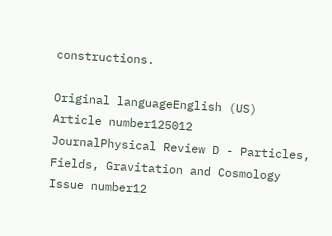constructions.

Original languageEnglish (US)
Article number125012
JournalPhysical Review D - Particles, Fields, Gravitation and Cosmology
Issue number12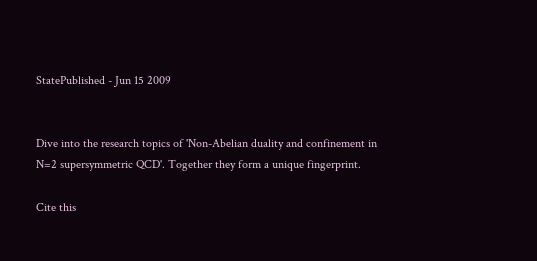StatePublished - Jun 15 2009


Dive into the research topics of 'Non-Abelian duality and confinement in N=2 supersymmetric QCD'. Together they form a unique fingerprint.

Cite this